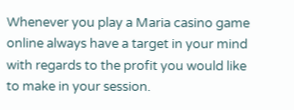Whenever you play a Maria casino game online always have a target in your mind with regards to the profit you would like to make in your session.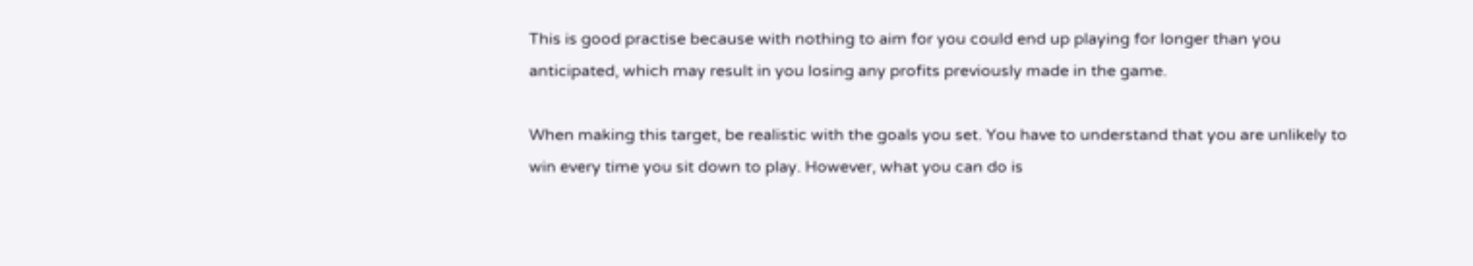This is good practise because with nothing to aim for you could end up playing for longer than you anticipated, which may result in you losing any profits previously made in the game.

When making this target, be realistic with the goals you set. You have to understand that you are unlikely to win every time you sit down to play. However, what you can do is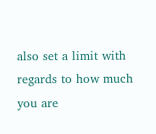also set a limit with regards to how much you are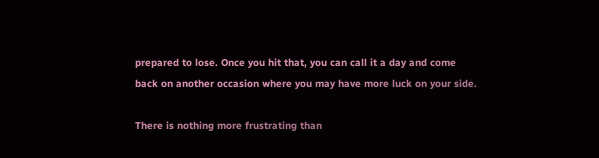prepared to lose. Once you hit that, you can call it a day and come back on another occasion where you may have more luck on your side.

There is nothing more frustrating than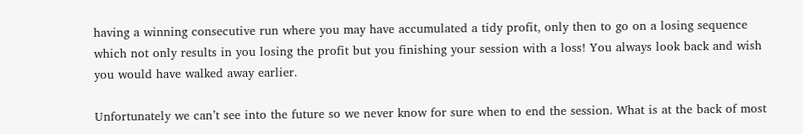having a winning consecutive run where you may have accumulated a tidy profit, only then to go on a losing sequence which not only results in you losing the profit but you finishing your session with a loss! You always look back and wish you would have walked away earlier.

Unfortunately we can’t see into the future so we never know for sure when to end the session. What is at the back of most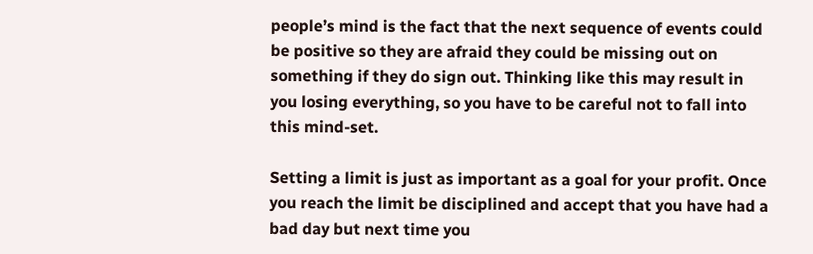people’s mind is the fact that the next sequence of events could be positive so they are afraid they could be missing out on something if they do sign out. Thinking like this may result in you losing everything, so you have to be careful not to fall into this mind-set.

Setting a limit is just as important as a goal for your profit. Once you reach the limit be disciplined and accept that you have had a bad day but next time you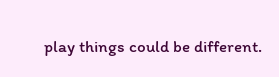play things could be different.